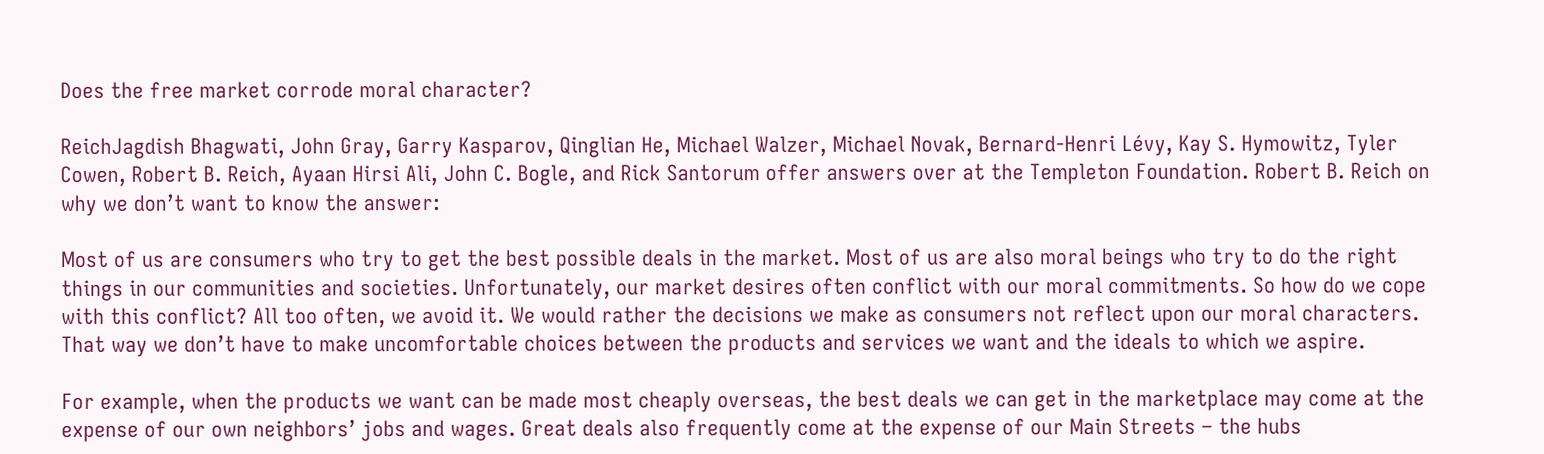Does the free market corrode moral character?

ReichJagdish Bhagwati, John Gray, Garry Kasparov, Qinglian He, Michael Walzer, Michael Novak, Bernard-Henri Lévy, Kay S. Hymowitz, Tyler Cowen, Robert B. Reich, Ayaan Hirsi Ali, John C. Bogle, and Rick Santorum offer answers over at the Templeton Foundation. Robert B. Reich on why we don’t want to know the answer:

Most of us are consumers who try to get the best possible deals in the market. Most of us are also moral beings who try to do the right things in our communities and societies. Unfortunately, our market desires often conflict with our moral commitments. So how do we cope with this conflict? All too often, we avoid it. We would rather the decisions we make as consumers not reflect upon our moral characters. That way we don’t have to make uncomfortable choices between the products and services we want and the ideals to which we aspire.

For example, when the products we want can be made most cheaply overseas, the best deals we can get in the marketplace may come at the expense of our own neighbors’ jobs and wages. Great deals also frequently come at the expense of our Main Streets – the hubs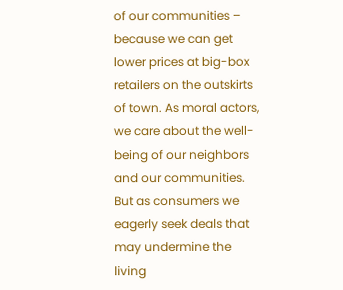of our communities – because we can get lower prices at big-box retailers on the outskirts of town. As moral actors, we care about the well-being of our neighbors and our communities. But as consumers we eagerly seek deals that may undermine the living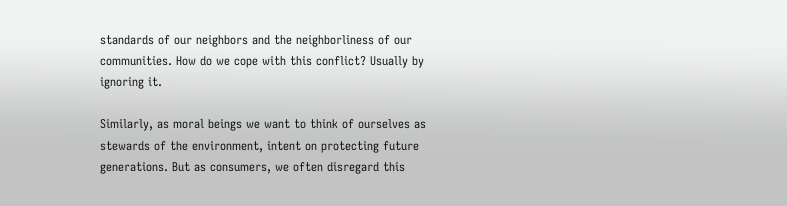standards of our neighbors and the neighborliness of our communities. How do we cope with this conflict? Usually by ignoring it.

Similarly, as moral beings we want to think of ourselves as stewards of the environment, intent on protecting future generations. But as consumers, we often disregard this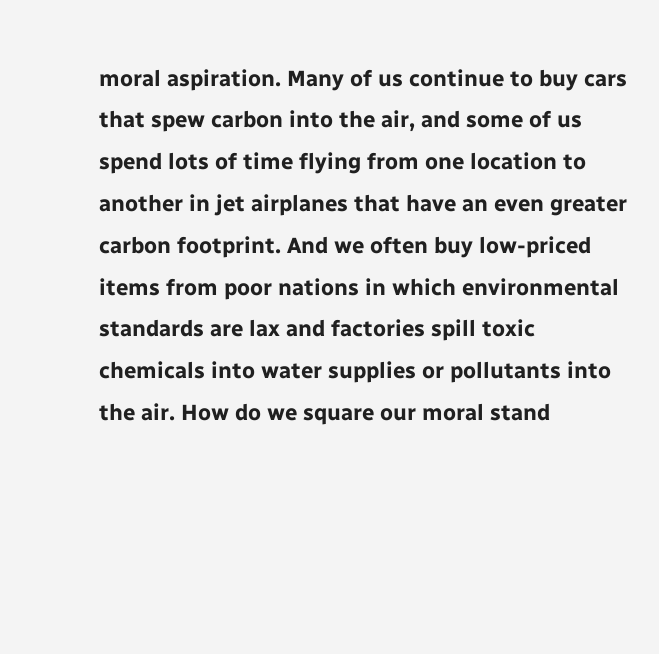moral aspiration. Many of us continue to buy cars that spew carbon into the air, and some of us spend lots of time flying from one location to another in jet airplanes that have an even greater carbon footprint. And we often buy low-priced items from poor nations in which environmental standards are lax and factories spill toxic chemicals into water supplies or pollutants into the air. How do we square our moral stand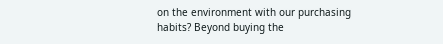on the environment with our purchasing habits? Beyond buying the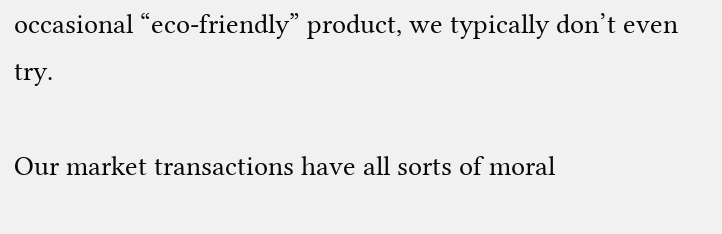occasional “eco-friendly” product, we typically don’t even try.

Our market transactions have all sorts of moral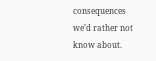consequences we’d rather not know about.